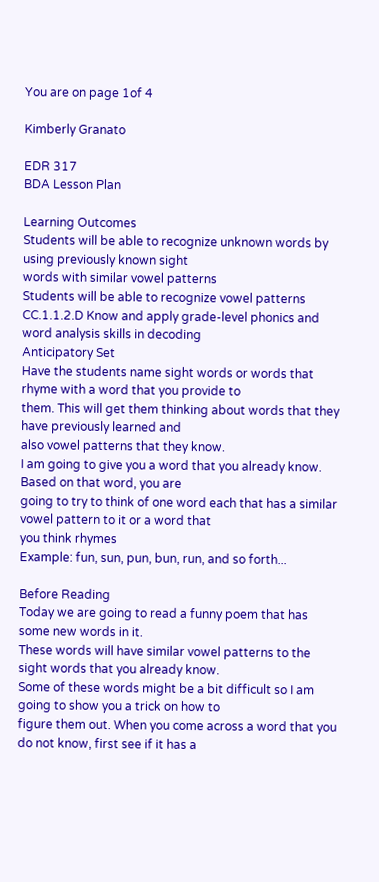You are on page 1of 4

Kimberly Granato

EDR 317
BDA Lesson Plan

Learning Outcomes
Students will be able to recognize unknown words by using previously known sight
words with similar vowel patterns
Students will be able to recognize vowel patterns
CC.1.1.2.D Know and apply grade-level phonics and word analysis skills in decoding
Anticipatory Set
Have the students name sight words or words that rhyme with a word that you provide to
them. This will get them thinking about words that they have previously learned and
also vowel patterns that they know.
I am going to give you a word that you already know. Based on that word, you are
going to try to think of one word each that has a similar vowel pattern to it or a word that
you think rhymes
Example: fun, sun, pun, bun, run, and so forth...

Before Reading
Today we are going to read a funny poem that has some new words in it.
These words will have similar vowel patterns to the sight words that you already know.
Some of these words might be a bit difficult so I am going to show you a trick on how to
figure them out. When you come across a word that you do not know, first see if it has a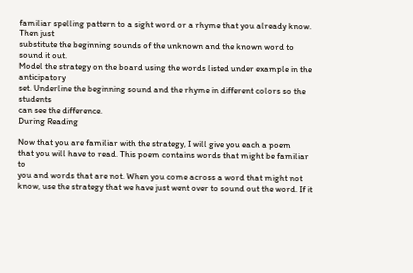familiar spelling pattern to a sight word or a rhyme that you already know. Then just
substitute the beginning sounds of the unknown and the known word to sound it out.
Model the strategy on the board using the words listed under example in the anticipatory
set. Underline the beginning sound and the rhyme in different colors so the students
can see the difference.
During Reading

Now that you are familiar with the strategy, I will give you each a poem
that you will have to read. This poem contains words that might be familiar to
you and words that are not. When you come across a word that might not
know, use the strategy that we have just went over to sound out the word. If it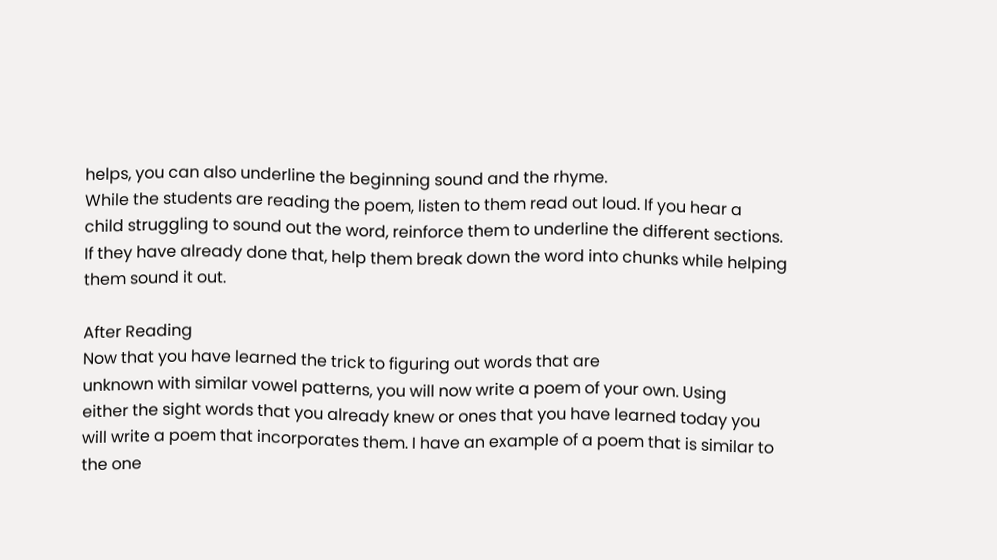helps, you can also underline the beginning sound and the rhyme.
While the students are reading the poem, listen to them read out loud. If you hear a
child struggling to sound out the word, reinforce them to underline the different sections.
If they have already done that, help them break down the word into chunks while helping
them sound it out.

After Reading
Now that you have learned the trick to figuring out words that are
unknown with similar vowel patterns, you will now write a poem of your own. Using
either the sight words that you already knew or ones that you have learned today you
will write a poem that incorporates them. I have an example of a poem that is similar to
the one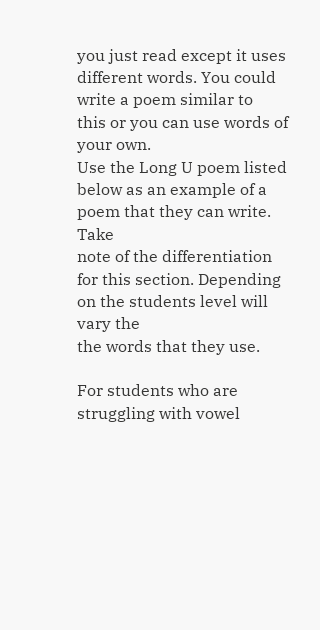you just read except it uses different words. You could write a poem similar to
this or you can use words of your own.
Use the Long U poem listed below as an example of a poem that they can write. Take
note of the differentiation for this section. Depending on the students level will vary the
the words that they use.

For students who are struggling with vowel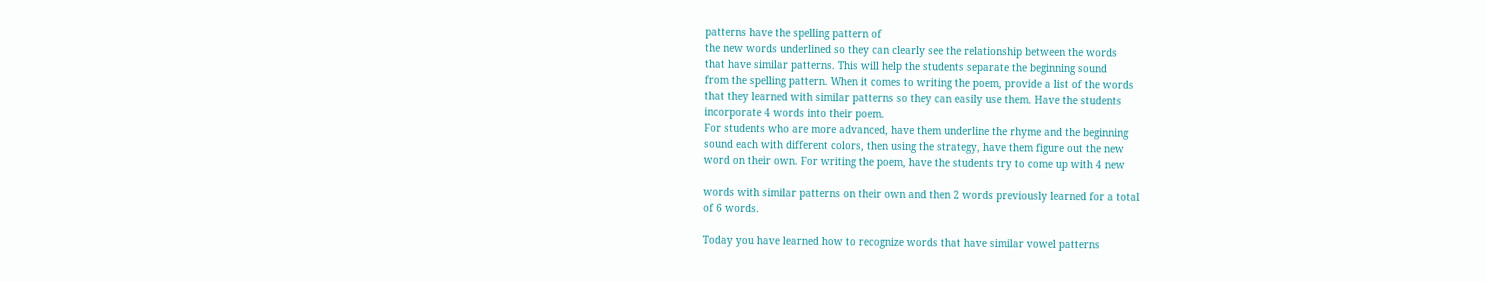patterns have the spelling pattern of
the new words underlined so they can clearly see the relationship between the words
that have similar patterns. This will help the students separate the beginning sound
from the spelling pattern. When it comes to writing the poem, provide a list of the words
that they learned with similar patterns so they can easily use them. Have the students
incorporate 4 words into their poem.
For students who are more advanced, have them underline the rhyme and the beginning
sound each with different colors, then using the strategy, have them figure out the new
word on their own. For writing the poem, have the students try to come up with 4 new

words with similar patterns on their own and then 2 words previously learned for a total
of 6 words.

Today you have learned how to recognize words that have similar vowel patterns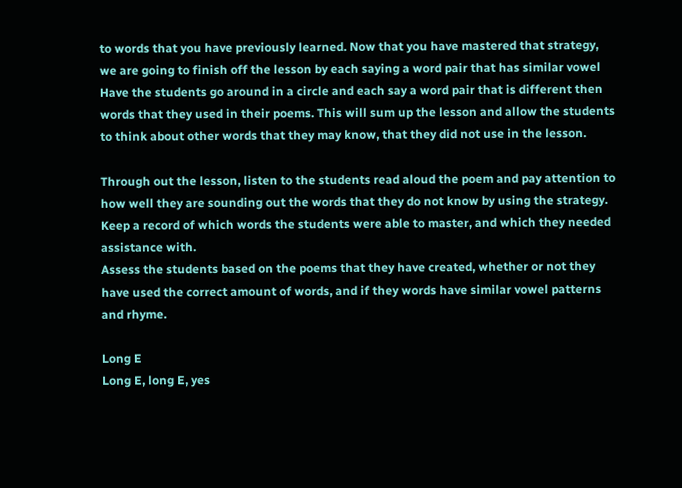to words that you have previously learned. Now that you have mastered that strategy,
we are going to finish off the lesson by each saying a word pair that has similar vowel
Have the students go around in a circle and each say a word pair that is different then
words that they used in their poems. This will sum up the lesson and allow the students
to think about other words that they may know, that they did not use in the lesson.

Through out the lesson, listen to the students read aloud the poem and pay attention to
how well they are sounding out the words that they do not know by using the strategy.
Keep a record of which words the students were able to master, and which they needed
assistance with.
Assess the students based on the poems that they have created, whether or not they
have used the correct amount of words, and if they words have similar vowel patterns
and rhyme.

Long E
Long E, long E, yes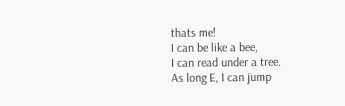thats me!
I can be like a bee,
I can read under a tree.
As long E, I can jump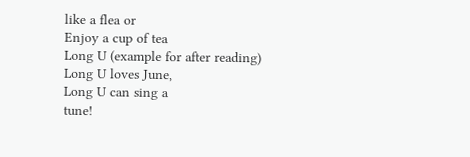like a flea or
Enjoy a cup of tea
Long U (example for after reading)
Long U loves June,
Long U can sing a
tune!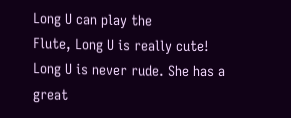Long U can play the
Flute, Long U is really cute!
Long U is never rude. She has a great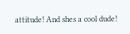attitude! And shes a cool dude!